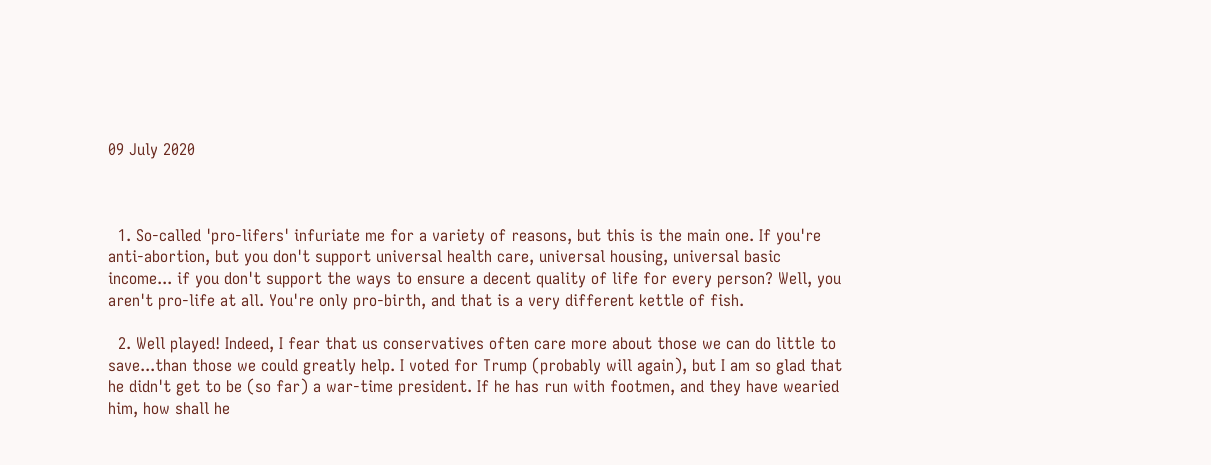09 July 2020



  1. So-called 'pro-lifers' infuriate me for a variety of reasons, but this is the main one. If you're anti-abortion, but you don't support universal health care, universal housing, universal basic income... if you don't support the ways to ensure a decent quality of life for every person? Well, you aren't pro-life at all. You're only pro-birth, and that is a very different kettle of fish.

  2. Well played! Indeed, I fear that us conservatives often care more about those we can do little to save...than those we could greatly help. I voted for Trump (probably will again), but I am so glad that he didn't get to be (so far) a war-time president. If he has run with footmen, and they have wearied him, how shall he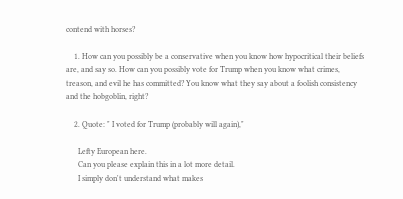contend with horses?

    1. How can you possibly be a conservative when you know how hypocritical their beliefs are, and say so. How can you possibly vote for Trump when you know what crimes, treason, and evil he has committed? You know what they say about a foolish consistency and the hobgoblin, right?

    2. Quote: " I voted for Trump (probably will again),"

      Lefty European here.
      Can you please explain this in a lot more detail.
      I simply don't understand what makes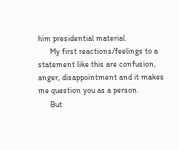him presidential material.
      My first reactions/feelings to a statement like this are confusion, anger, disappointment and it makes me question you as a person.
      But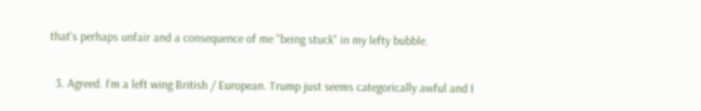that's perhaps unfair and a consequence of me "being stuck" in my lefty bubble.

  3. Agreed. I'm a left wing British / European. Trump just seems categorically awful and I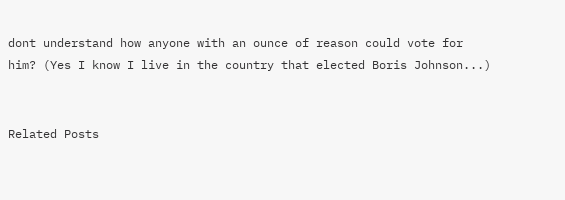dont understand how anyone with an ounce of reason could vote for him? (Yes I know I live in the country that elected Boris Johnson...)


Related Posts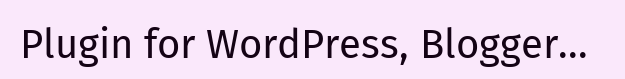Plugin for WordPress, Blogger...